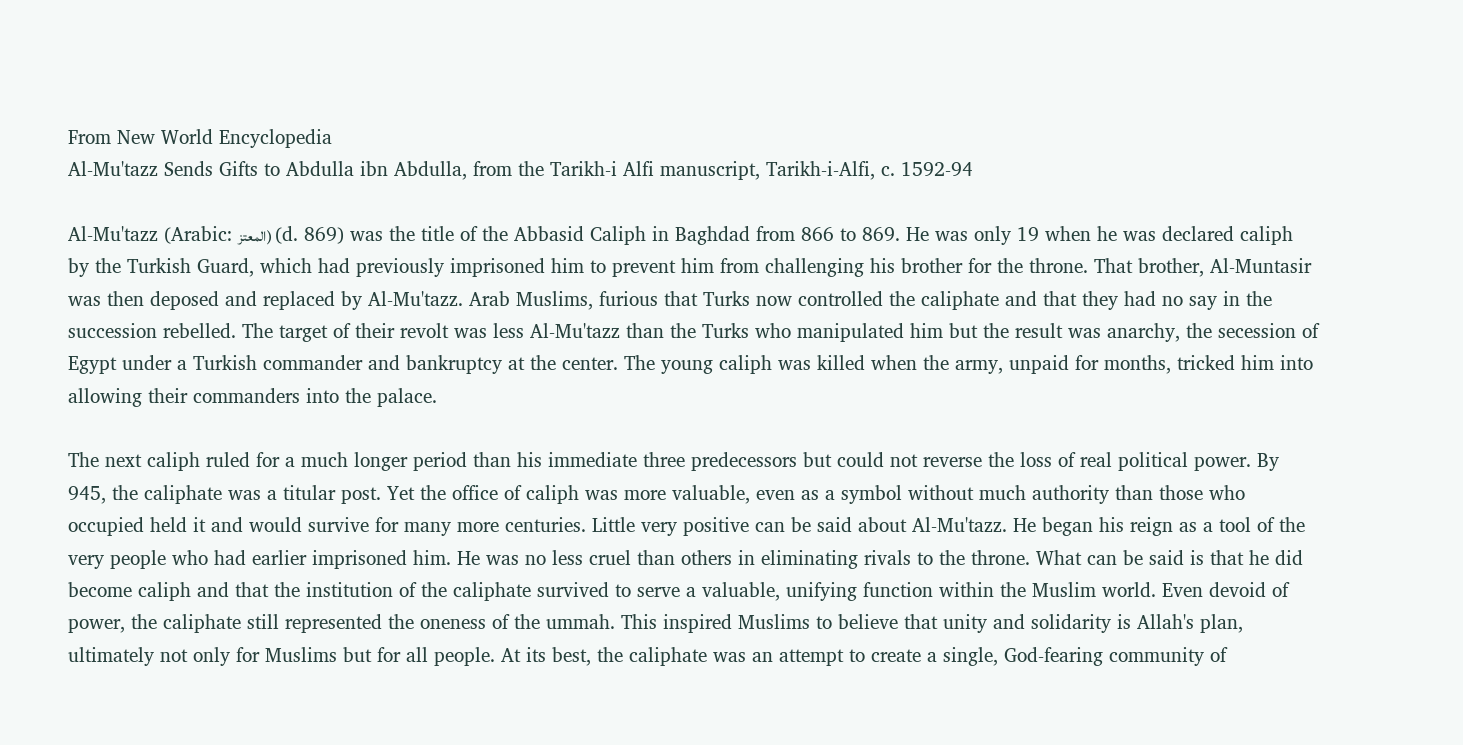From New World Encyclopedia
Al-Mu'tazz Sends Gifts to Abdulla ibn Abdulla, from the Tarikh-i Alfi manuscript, Tarikh-i-Alfi, c. 1592-94

Al-Mu'tazz (Arabic: المعتز) (d. 869) was the title of the Abbasid Caliph in Baghdad from 866 to 869. He was only 19 when he was declared caliph by the Turkish Guard, which had previously imprisoned him to prevent him from challenging his brother for the throne. That brother, Al-Muntasir was then deposed and replaced by Al-Mu'tazz. Arab Muslims, furious that Turks now controlled the caliphate and that they had no say in the succession rebelled. The target of their revolt was less Al-Mu'tazz than the Turks who manipulated him but the result was anarchy, the secession of Egypt under a Turkish commander and bankruptcy at the center. The young caliph was killed when the army, unpaid for months, tricked him into allowing their commanders into the palace.

The next caliph ruled for a much longer period than his immediate three predecessors but could not reverse the loss of real political power. By 945, the caliphate was a titular post. Yet the office of caliph was more valuable, even as a symbol without much authority than those who occupied held it and would survive for many more centuries. Little very positive can be said about Al-Mu'tazz. He began his reign as a tool of the very people who had earlier imprisoned him. He was no less cruel than others in eliminating rivals to the throne. What can be said is that he did become caliph and that the institution of the caliphate survived to serve a valuable, unifying function within the Muslim world. Even devoid of power, the caliphate still represented the oneness of the ummah. This inspired Muslims to believe that unity and solidarity is Allah's plan, ultimately not only for Muslims but for all people. At its best, the caliphate was an attempt to create a single, God-fearing community of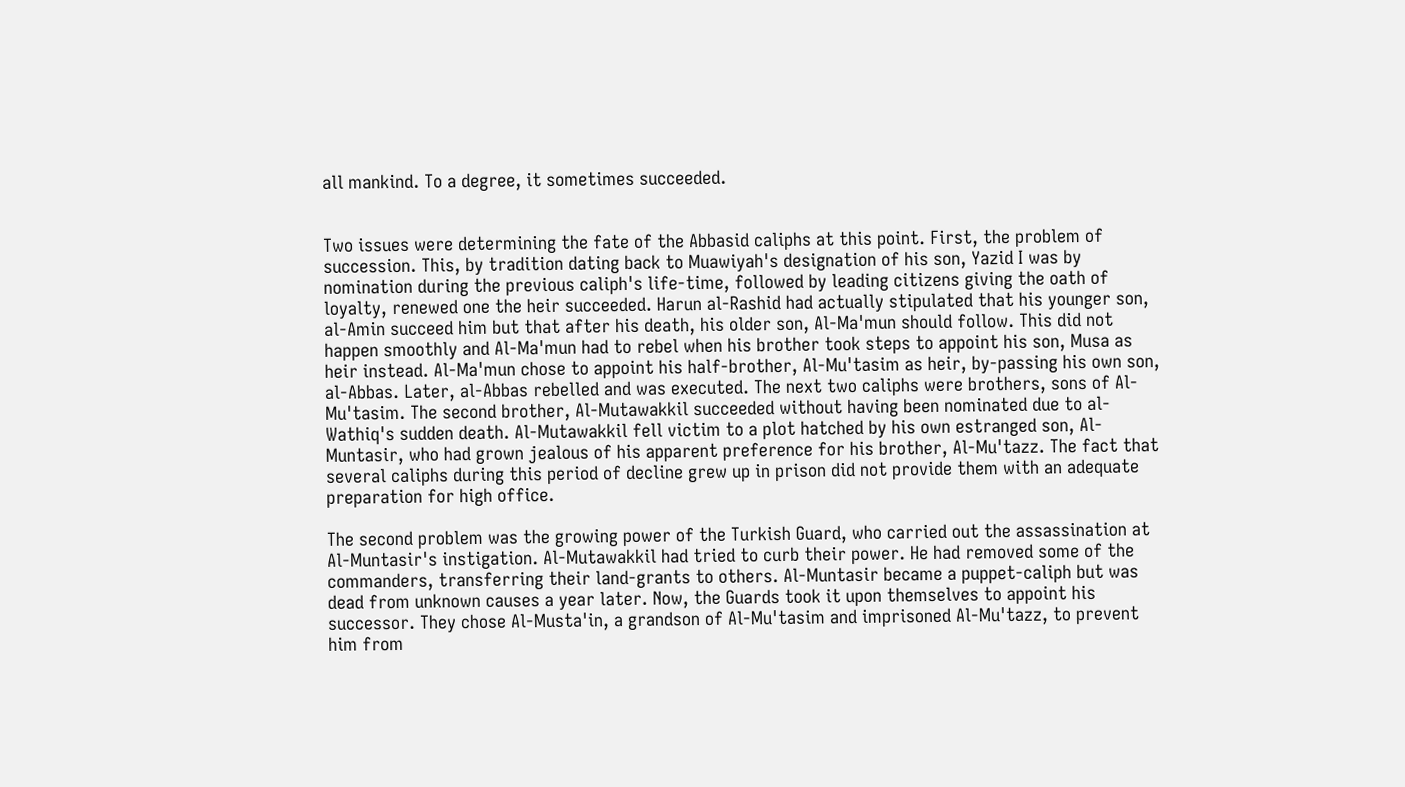all mankind. To a degree, it sometimes succeeded.


Two issues were determining the fate of the Abbasid caliphs at this point. First, the problem of succession. This, by tradition dating back to Muawiyah's designation of his son, Yazid I was by nomination during the previous caliph's life-time, followed by leading citizens giving the oath of loyalty, renewed one the heir succeeded. Harun al-Rashid had actually stipulated that his younger son, al-Amin succeed him but that after his death, his older son, Al-Ma'mun should follow. This did not happen smoothly and Al-Ma'mun had to rebel when his brother took steps to appoint his son, Musa as heir instead. Al-Ma'mun chose to appoint his half-brother, Al-Mu'tasim as heir, by-passing his own son, al-Abbas. Later, al-Abbas rebelled and was executed. The next two caliphs were brothers, sons of Al-Mu'tasim. The second brother, Al-Mutawakkil succeeded without having been nominated due to al-Wathiq's sudden death. Al-Mutawakkil fell victim to a plot hatched by his own estranged son, Al-Muntasir, who had grown jealous of his apparent preference for his brother, Al-Mu'tazz. The fact that several caliphs during this period of decline grew up in prison did not provide them with an adequate preparation for high office.

The second problem was the growing power of the Turkish Guard, who carried out the assassination at Al-Muntasir's instigation. Al-Mutawakkil had tried to curb their power. He had removed some of the commanders, transferring their land-grants to others. Al-Muntasir became a puppet-caliph but was dead from unknown causes a year later. Now, the Guards took it upon themselves to appoint his successor. They chose Al-Musta'in, a grandson of Al-Mu'tasim and imprisoned Al-Mu'tazz, to prevent him from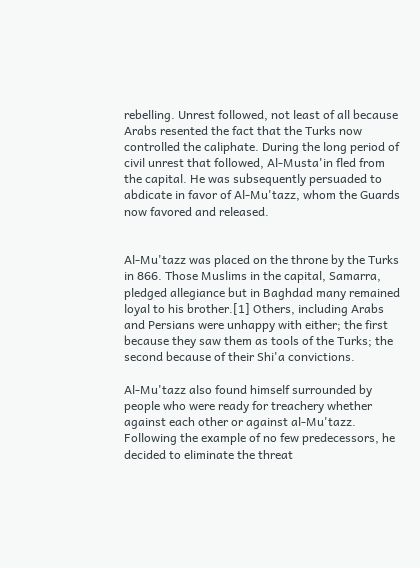rebelling. Unrest followed, not least of all because Arabs resented the fact that the Turks now controlled the caliphate. During the long period of civil unrest that followed, Al-Musta'in fled from the capital. He was subsequently persuaded to abdicate in favor of Al-Mu'tazz, whom the Guards now favored and released.


Al-Mu'tazz was placed on the throne by the Turks in 866. Those Muslims in the capital, Samarra, pledged allegiance but in Baghdad many remained loyal to his brother.[1] Others, including Arabs and Persians were unhappy with either; the first because they saw them as tools of the Turks; the second because of their Shi'a convictions.

Al-Mu'tazz also found himself surrounded by people who were ready for treachery whether against each other or against al-Mu'tazz. Following the example of no few predecessors, he decided to eliminate the threat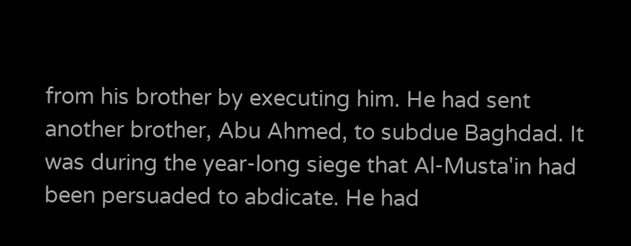from his brother by executing him. He had sent another brother, Abu Ahmed, to subdue Baghdad. It was during the year-long siege that Al-Musta'in had been persuaded to abdicate. He had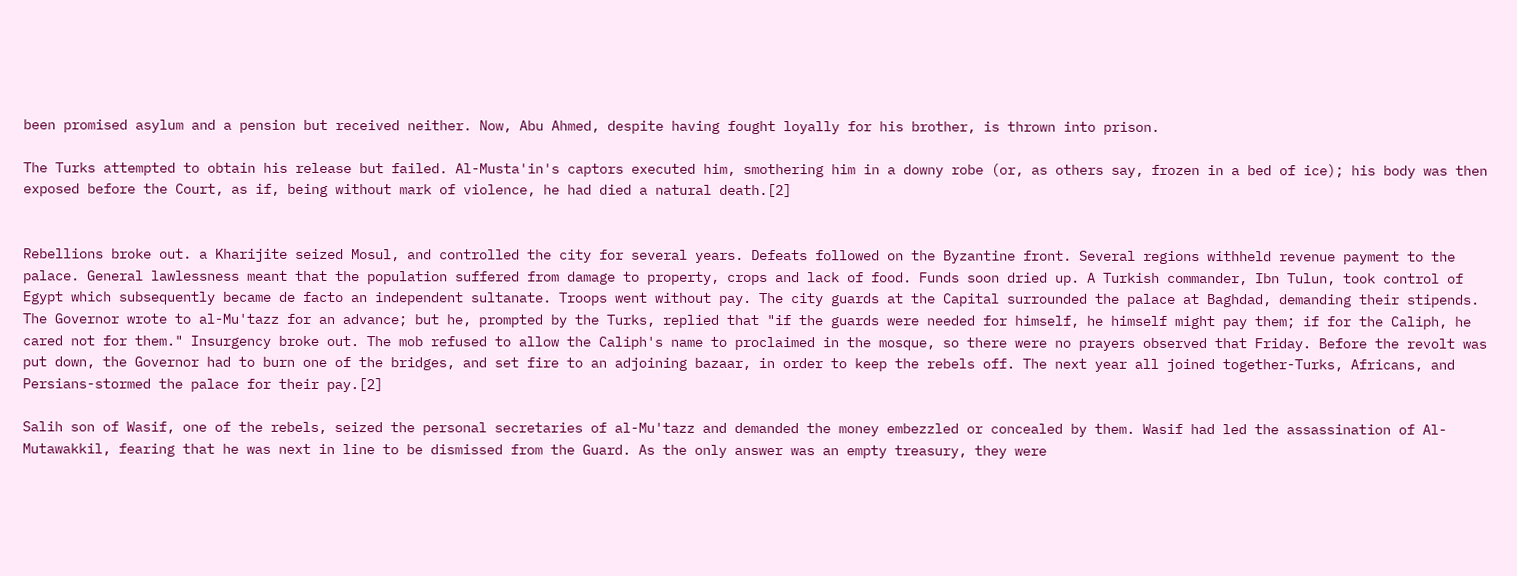been promised asylum and a pension but received neither. Now, Abu Ahmed, despite having fought loyally for his brother, is thrown into prison.

The Turks attempted to obtain his release but failed. Al-Musta'in's captors executed him, smothering him in a downy robe (or, as others say, frozen in a bed of ice); his body was then exposed before the Court, as if, being without mark of violence, he had died a natural death.[2]


Rebellions broke out. a Kharijite seized Mosul, and controlled the city for several years. Defeats followed on the Byzantine front. Several regions withheld revenue payment to the palace. General lawlessness meant that the population suffered from damage to property, crops and lack of food. Funds soon dried up. A Turkish commander, Ibn Tulun, took control of Egypt which subsequently became de facto an independent sultanate. Troops went without pay. The city guards at the Capital surrounded the palace at Baghdad, demanding their stipends. The Governor wrote to al-Mu'tazz for an advance; but he, prompted by the Turks, replied that "if the guards were needed for himself, he himself might pay them; if for the Caliph, he cared not for them." Insurgency broke out. The mob refused to allow the Caliph's name to proclaimed in the mosque, so there were no prayers observed that Friday. Before the revolt was put down, the Governor had to burn one of the bridges, and set fire to an adjoining bazaar, in order to keep the rebels off. The next year all joined together-Turks, Africans, and Persians-stormed the palace for their pay.[2]

Salih son of Wasif, one of the rebels, seized the personal secretaries of al-Mu'tazz and demanded the money embezzled or concealed by them. Wasif had led the assassination of Al-Mutawakkil, fearing that he was next in line to be dismissed from the Guard. As the only answer was an empty treasury, they were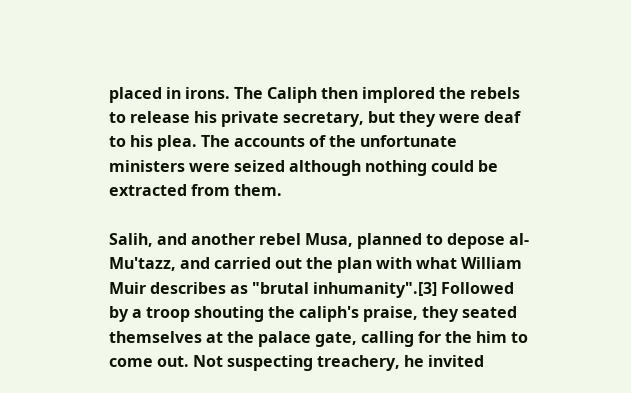placed in irons. The Caliph then implored the rebels to release his private secretary, but they were deaf to his plea. The accounts of the unfortunate ministers were seized although nothing could be extracted from them.

Salih, and another rebel Musa, planned to depose al-Mu'tazz, and carried out the plan with what William Muir describes as "brutal inhumanity".[3] Followed by a troop shouting the caliph's praise, they seated themselves at the palace gate, calling for the him to come out. Not suspecting treachery, he invited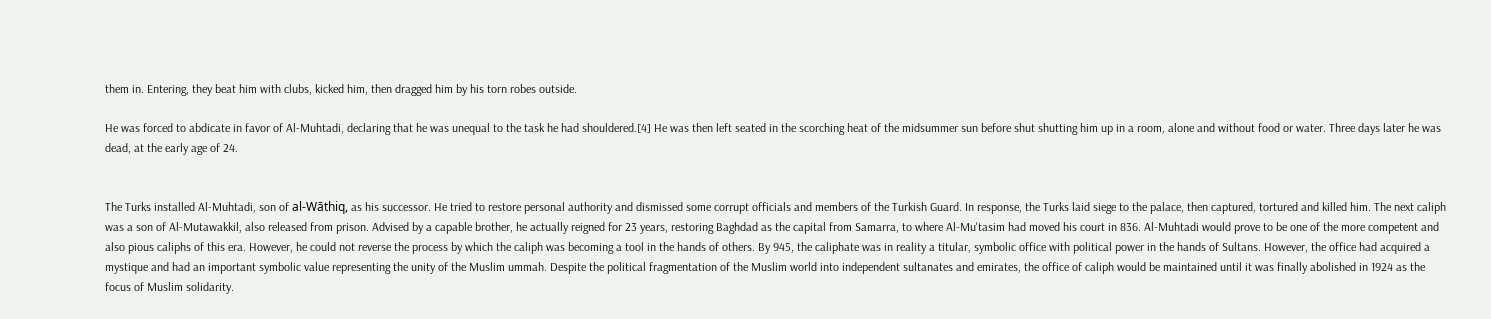them in. Entering, they beat him with clubs, kicked him, then dragged him by his torn robes outside.

He was forced to abdicate in favor of Al-Muhtadi, declaring that he was unequal to the task he had shouldered.[4] He was then left seated in the scorching heat of the midsummer sun before shut shutting him up in a room, alone and without food or water. Three days later he was dead, at the early age of 24.


The Turks installed Al-Muhtadi, son of al-Wāthiq, as his successor. He tried to restore personal authority and dismissed some corrupt officials and members of the Turkish Guard. In response, the Turks laid siege to the palace, then captured, tortured and killed him. The next caliph was a son of Al-Mutawakkil, also released from prison. Advised by a capable brother, he actually reigned for 23 years, restoring Baghdad as the capital from Samarra, to where Al-Mu'tasim had moved his court in 836. Al-Muhtadi would prove to be one of the more competent and also pious caliphs of this era. However, he could not reverse the process by which the caliph was becoming a tool in the hands of others. By 945, the caliphate was in reality a titular, symbolic office with political power in the hands of Sultans. However, the office had acquired a mystique and had an important symbolic value representing the unity of the Muslim ummah. Despite the political fragmentation of the Muslim world into independent sultanates and emirates, the office of caliph would be maintained until it was finally abolished in 1924 as the focus of Muslim solidarity.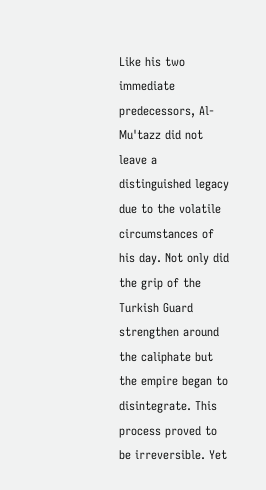Like his two immediate predecessors, Al-Mu'tazz did not leave a distinguished legacy due to the volatile circumstances of his day. Not only did the grip of the Turkish Guard strengthen around the caliphate but the empire began to disintegrate. This process proved to be irreversible. Yet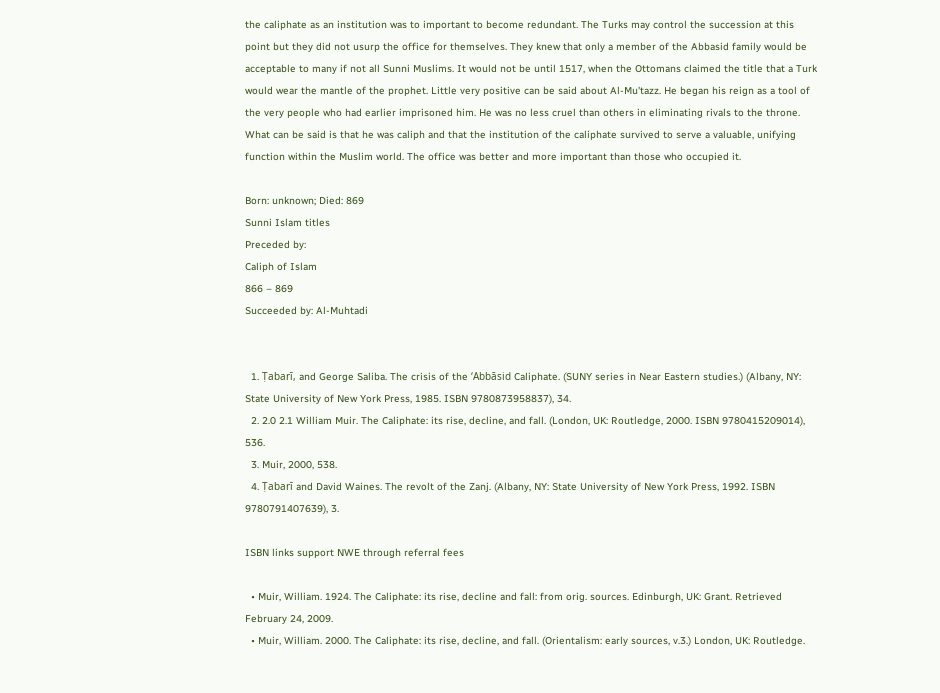the caliphate as an institution was to important to become redundant. The Turks may control the succession at this point but they did not usurp the office for themselves. They knew that only a member of the Abbasid family would be acceptable to many if not all Sunni Muslims. It would not be until 1517, when the Ottomans claimed the title that a Turk would wear the mantle of the prophet. Little very positive can be said about Al-Mu'tazz. He began his reign as a tool of the very people who had earlier imprisoned him. He was no less cruel than others in eliminating rivals to the throne. What can be said is that he was caliph and that the institution of the caliphate survived to serve a valuable, unifying function within the Muslim world. The office was better and more important than those who occupied it.

Born: unknown; Died: 869
Sunni Islam titles
Preceded by:
Caliph of Islam
866 – 869
Succeeded by: Al-Muhtadi


  1. Ṭabarī, and George Saliba. The crisis of the ʻAbbāsid Caliphate. (SUNY series in Near Eastern studies.) (Albany, NY: State University of New York Press, 1985. ISBN 9780873958837), 34.
  2. 2.0 2.1 William Muir. The Caliphate: its rise, decline, and fall. (London, UK: Routledge, 2000. ISBN 9780415209014), 536.
  3. Muir, 2000, 538.
  4. Ṭabarī and David Waines. The revolt of the Zanj. (Albany, NY: State University of New York Press, 1992. ISBN 9780791407639), 3.

ISBN links support NWE through referral fees

  • Muir, William. 1924. The Caliphate: its rise, decline and fall: from orig. sources. Edinburgh, UK: Grant. Retrieved February 24, 2009.
  • Muir, William. 2000. The Caliphate: its rise, decline, and fall. (Orientalism: early sources, v.3.) London, UK: Routledge.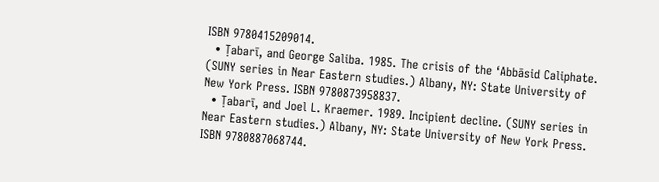ISBN 9780415209014.
  • Ṭabarī, and George Saliba. 1985. The crisis of the ʻAbbāsid Caliphate. (SUNY series in Near Eastern studies.) Albany, NY: State University of New York Press. ISBN 9780873958837.
  • Ṭabarī, and Joel L. Kraemer. 1989. Incipient decline. (SUNY series in Near Eastern studies.) Albany, NY: State University of New York Press. ISBN 9780887068744.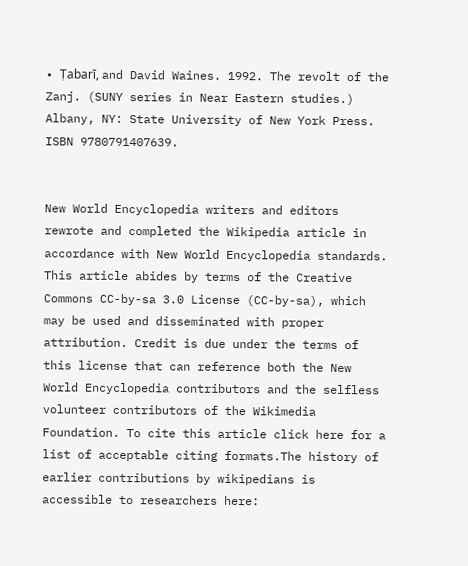• Ṭabarī, and David Waines. 1992. The revolt of the Zanj. (SUNY series in Near Eastern studies.) Albany, NY: State University of New York Press. ISBN 9780791407639.


New World Encyclopedia writers and editors rewrote and completed the Wikipedia article in accordance with New World Encyclopedia standards. This article abides by terms of the Creative Commons CC-by-sa 3.0 License (CC-by-sa), which may be used and disseminated with proper attribution. Credit is due under the terms of this license that can reference both the New World Encyclopedia contributors and the selfless volunteer contributors of the Wikimedia Foundation. To cite this article click here for a list of acceptable citing formats.The history of earlier contributions by wikipedians is accessible to researchers here: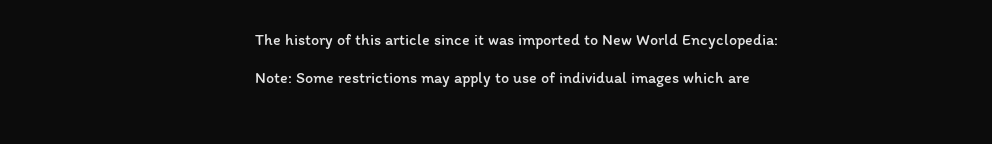The history of this article since it was imported to New World Encyclopedia:

Note: Some restrictions may apply to use of individual images which are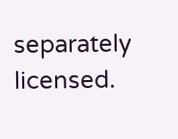separately licensed.